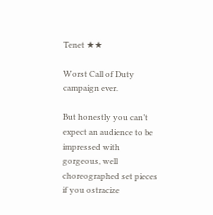Tenet ★★

Worst Call of Duty campaign ever.

But honestly you can’t expect an audience to be impressed with gorgeous, well choreographed set pieces if you ostracize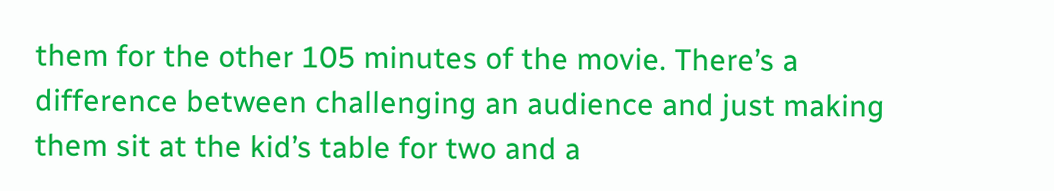them for the other 105 minutes of the movie. There’s a difference between challenging an audience and just making them sit at the kid’s table for two and a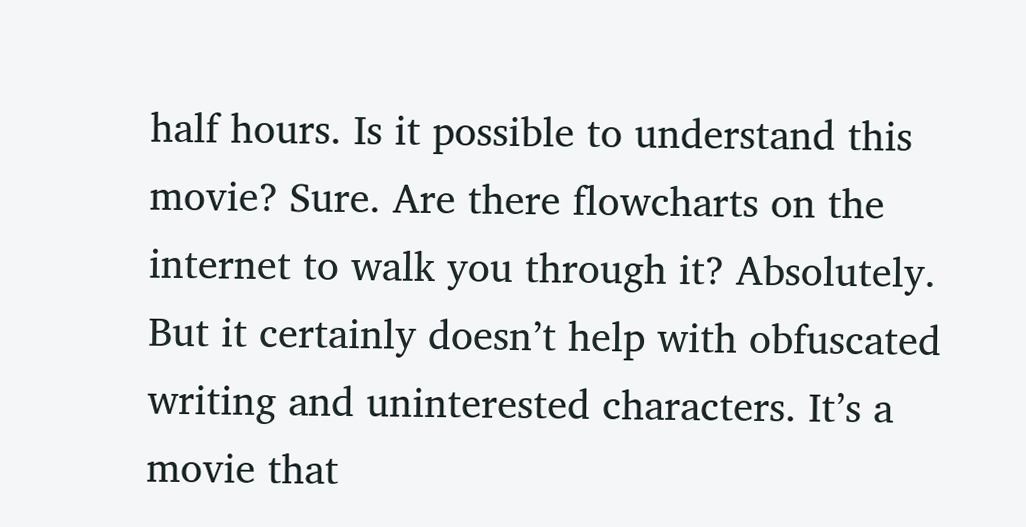half hours. Is it possible to understand this movie? Sure. Are there flowcharts on the internet to walk you through it? Absolutely. But it certainly doesn’t help with obfuscated writing and uninterested characters. It’s a movie that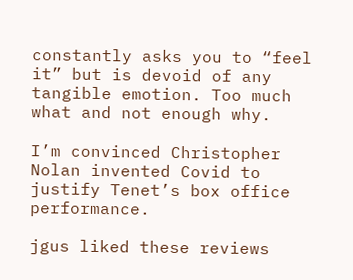constantly asks you to “feel it” but is devoid of any tangible emotion. Too much what and not enough why.

I’m convinced Christopher Nolan invented Covid to justify Tenet’s box office performance.

jgus liked these reviews